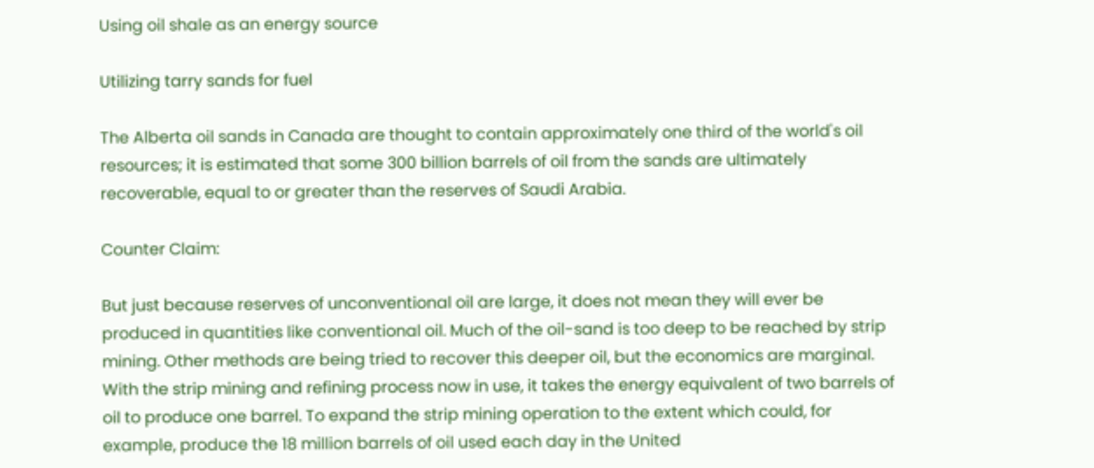Using oil shale as an energy source

Utilizing tarry sands for fuel

The Alberta oil sands in Canada are thought to contain approximately one third of the world's oil resources; it is estimated that some 300 billion barrels of oil from the sands are ultimately recoverable, equal to or greater than the reserves of Saudi Arabia.

Counter Claim:

But just because reserves of unconventional oil are large, it does not mean they will ever be produced in quantities like conventional oil. Much of the oil-sand is too deep to be reached by strip mining. Other methods are being tried to recover this deeper oil, but the economics are marginal. With the strip mining and refining process now in use, it takes the energy equivalent of two barrels of oil to produce one barrel. To expand the strip mining operation to the extent which could, for example, produce the 18 million barrels of oil used each day in the United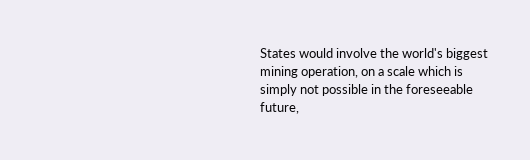States would involve the world's biggest mining operation, on a scale which is simply not possible in the foreseeable future,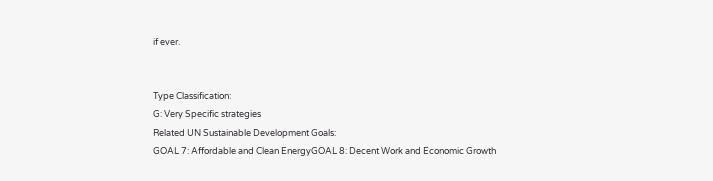if ever.


Type Classification:
G: Very Specific strategies
Related UN Sustainable Development Goals:
GOAL 7: Affordable and Clean EnergyGOAL 8: Decent Work and Economic Growth